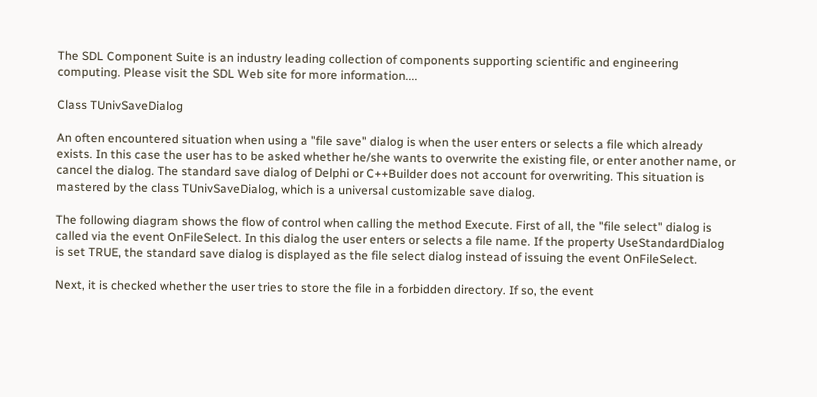The SDL Component Suite is an industry leading collection of components supporting scientific and engineering computing. Please visit the SDL Web site for more information....

Class TUnivSaveDialog

An often encountered situation when using a "file save" dialog is when the user enters or selects a file which already exists. In this case the user has to be asked whether he/she wants to overwrite the existing file, or enter another name, or cancel the dialog. The standard save dialog of Delphi or C++Builder does not account for overwriting. This situation is mastered by the class TUnivSaveDialog, which is a universal customizable save dialog.

The following diagram shows the flow of control when calling the method Execute. First of all, the "file select" dialog is called via the event OnFileSelect. In this dialog the user enters or selects a file name. If the property UseStandardDialog is set TRUE, the standard save dialog is displayed as the file select dialog instead of issuing the event OnFileSelect.

Next, it is checked whether the user tries to store the file in a forbidden directory. If so, the event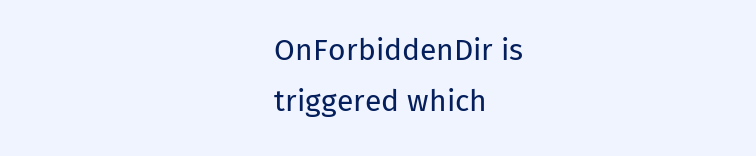OnForbiddenDir is triggered which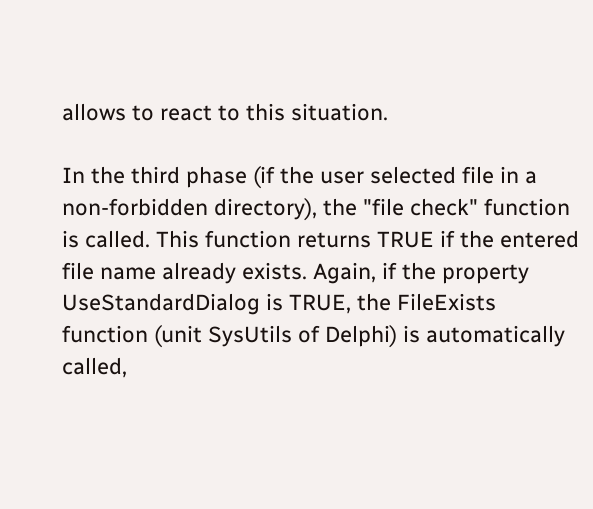allows to react to this situation.

In the third phase (if the user selected file in a non-forbidden directory), the "file check" function is called. This function returns TRUE if the entered file name already exists. Again, if the property UseStandardDialog is TRUE, the FileExists function (unit SysUtils of Delphi) is automatically called,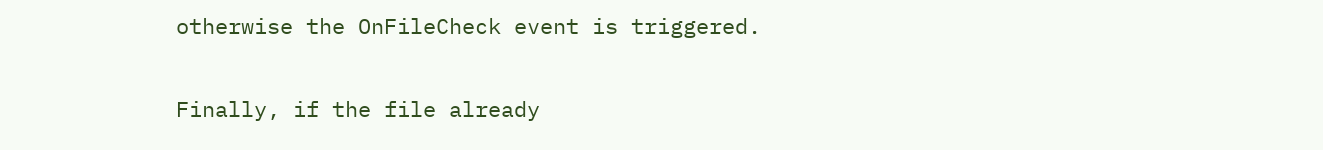otherwise the OnFileCheck event is triggered.

Finally, if the file already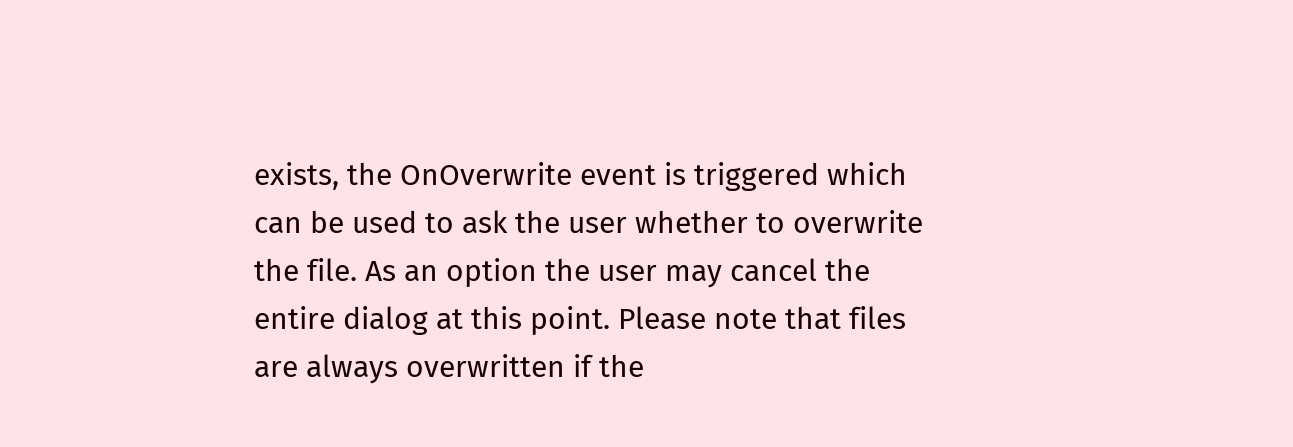exists, the OnOverwrite event is triggered which can be used to ask the user whether to overwrite the file. As an option the user may cancel the entire dialog at this point. Please note that files are always overwritten if the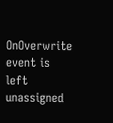OnOverwrite event is left unassigned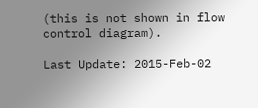(this is not shown in flow control diagram).

Last Update: 2015-Feb-02